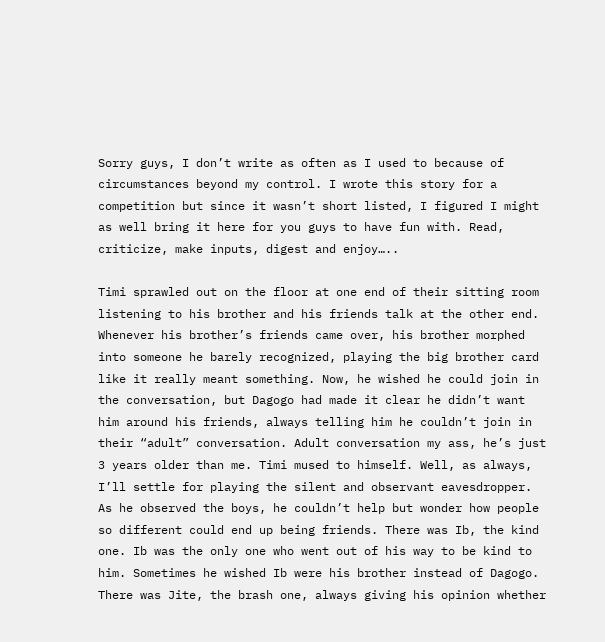Sorry guys, I don’t write as often as I used to because of circumstances beyond my control. I wrote this story for a competition but since it wasn’t short listed, I figured I might as well bring it here for you guys to have fun with. Read, criticize, make inputs, digest and enjoy…..

Timi sprawled out on the floor at one end of their sitting room listening to his brother and his friends talk at the other end. Whenever his brother’s friends came over, his brother morphed into someone he barely recognized, playing the big brother card like it really meant something. Now, he wished he could join in the conversation, but Dagogo had made it clear he didn’t want him around his friends, always telling him he couldn’t join in their “adult” conversation. Adult conversation my ass, he’s just 3 years older than me. Timi mused to himself. Well, as always, I’ll settle for playing the silent and observant eavesdropper. As he observed the boys, he couldn’t help but wonder how people so different could end up being friends. There was Ib, the kind one. Ib was the only one who went out of his way to be kind to him. Sometimes he wished Ib were his brother instead of Dagogo. There was Jite, the brash one, always giving his opinion whether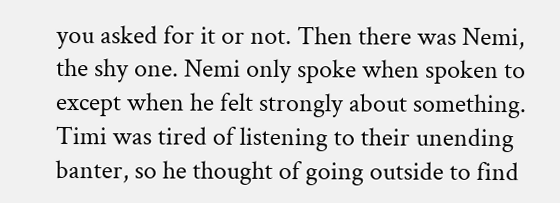you asked for it or not. Then there was Nemi, the shy one. Nemi only spoke when spoken to except when he felt strongly about something. Timi was tired of listening to their unending banter, so he thought of going outside to find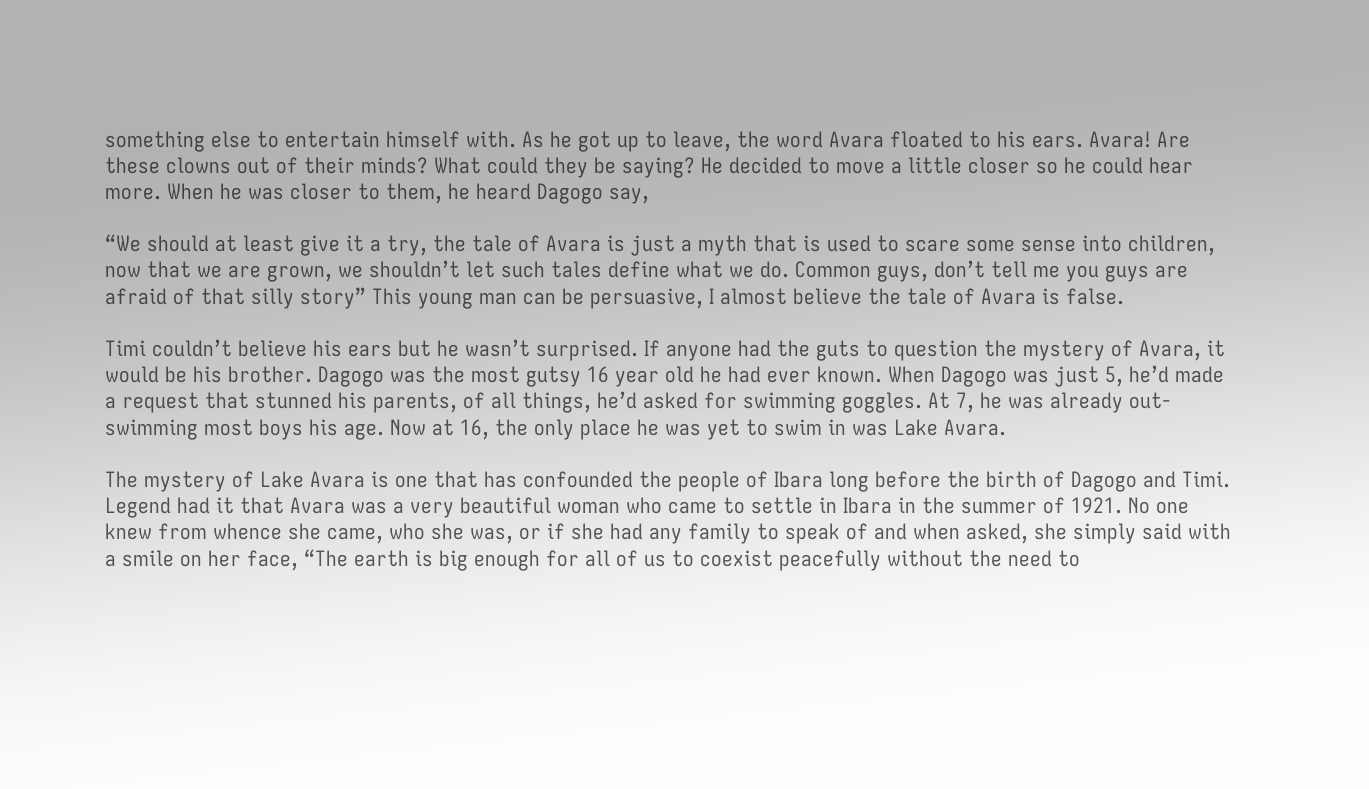something else to entertain himself with. As he got up to leave, the word Avara floated to his ears. Avara! Are these clowns out of their minds? What could they be saying? He decided to move a little closer so he could hear more. When he was closer to them, he heard Dagogo say,

“We should at least give it a try, the tale of Avara is just a myth that is used to scare some sense into children, now that we are grown, we shouldn’t let such tales define what we do. Common guys, don’t tell me you guys are afraid of that silly story” This young man can be persuasive, I almost believe the tale of Avara is false.

Timi couldn’t believe his ears but he wasn’t surprised. If anyone had the guts to question the mystery of Avara, it would be his brother. Dagogo was the most gutsy 16 year old he had ever known. When Dagogo was just 5, he’d made a request that stunned his parents, of all things, he’d asked for swimming goggles. At 7, he was already out-swimming most boys his age. Now at 16, the only place he was yet to swim in was Lake Avara.

The mystery of Lake Avara is one that has confounded the people of Ibara long before the birth of Dagogo and Timi. Legend had it that Avara was a very beautiful woman who came to settle in Ibara in the summer of 1921. No one knew from whence she came, who she was, or if she had any family to speak of and when asked, she simply said with a smile on her face, “The earth is big enough for all of us to coexist peacefully without the need to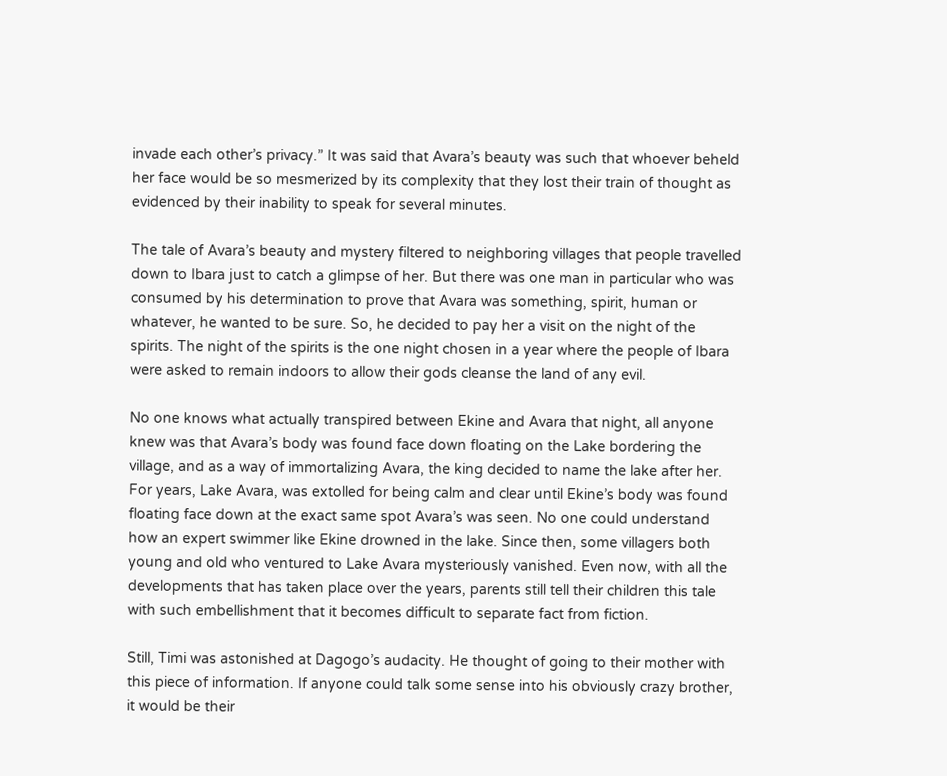invade each other’s privacy.” It was said that Avara’s beauty was such that whoever beheld her face would be so mesmerized by its complexity that they lost their train of thought as evidenced by their inability to speak for several minutes.

The tale of Avara’s beauty and mystery filtered to neighboring villages that people travelled down to Ibara just to catch a glimpse of her. But there was one man in particular who was consumed by his determination to prove that Avara was something, spirit, human or whatever, he wanted to be sure. So, he decided to pay her a visit on the night of the spirits. The night of the spirits is the one night chosen in a year where the people of Ibara were asked to remain indoors to allow their gods cleanse the land of any evil.

No one knows what actually transpired between Ekine and Avara that night, all anyone knew was that Avara’s body was found face down floating on the Lake bordering the village, and as a way of immortalizing Avara, the king decided to name the lake after her. For years, Lake Avara, was extolled for being calm and clear until Ekine’s body was found floating face down at the exact same spot Avara’s was seen. No one could understand how an expert swimmer like Ekine drowned in the lake. Since then, some villagers both young and old who ventured to Lake Avara mysteriously vanished. Even now, with all the developments that has taken place over the years, parents still tell their children this tale with such embellishment that it becomes difficult to separate fact from fiction.

Still, Timi was astonished at Dagogo’s audacity. He thought of going to their mother with this piece of information. If anyone could talk some sense into his obviously crazy brother, it would be their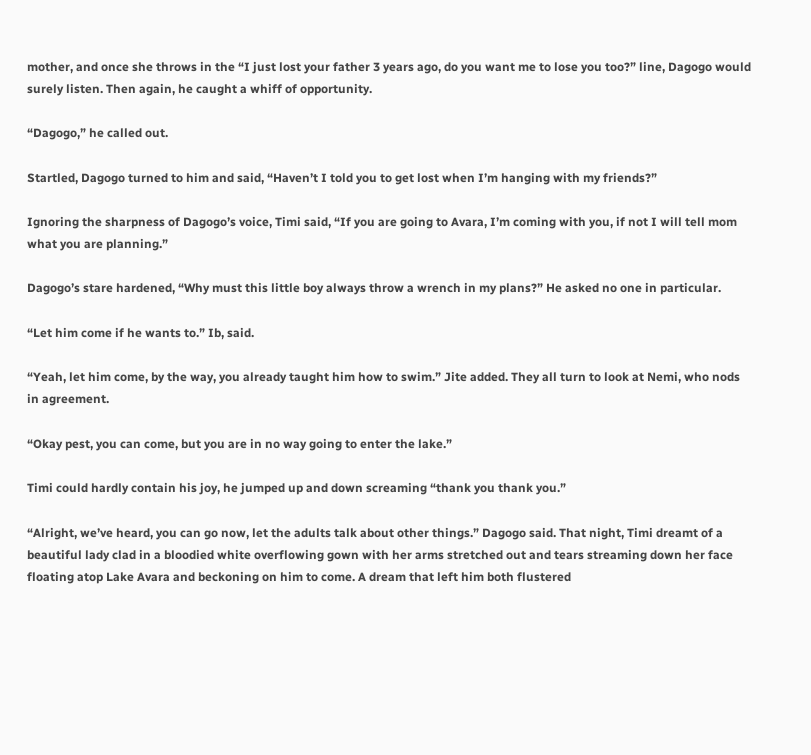mother, and once she throws in the “I just lost your father 3 years ago, do you want me to lose you too?” line, Dagogo would surely listen. Then again, he caught a whiff of opportunity.

“Dagogo,” he called out.

Startled, Dagogo turned to him and said, “Haven’t I told you to get lost when I’m hanging with my friends?”

Ignoring the sharpness of Dagogo’s voice, Timi said, “If you are going to Avara, I’m coming with you, if not I will tell mom what you are planning.”

Dagogo’s stare hardened, “Why must this little boy always throw a wrench in my plans?” He asked no one in particular.

“Let him come if he wants to.” Ib, said.

“Yeah, let him come, by the way, you already taught him how to swim.” Jite added. They all turn to look at Nemi, who nods in agreement.

“Okay pest, you can come, but you are in no way going to enter the lake.”

Timi could hardly contain his joy, he jumped up and down screaming “thank you thank you.”

“Alright, we’ve heard, you can go now, let the adults talk about other things.” Dagogo said. That night, Timi dreamt of a beautiful lady clad in a bloodied white overflowing gown with her arms stretched out and tears streaming down her face floating atop Lake Avara and beckoning on him to come. A dream that left him both flustered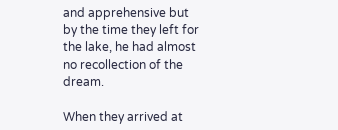and apprehensive but by the time they left for the lake, he had almost no recollection of the dream.

When they arrived at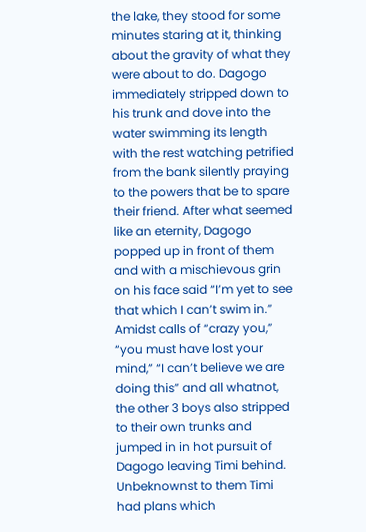the lake, they stood for some minutes staring at it, thinking about the gravity of what they were about to do. Dagogo immediately stripped down to his trunk and dove into the water swimming its length with the rest watching petrified from the bank silently praying to the powers that be to spare their friend. After what seemed like an eternity, Dagogo popped up in front of them and with a mischievous grin on his face said “I’m yet to see that which I can’t swim in.” Amidst calls of “crazy you,” “you must have lost your mind,” “I can’t believe we are doing this” and all whatnot, the other 3 boys also stripped to their own trunks and jumped in in hot pursuit of Dagogo leaving Timi behind. Unbeknownst to them Timi had plans which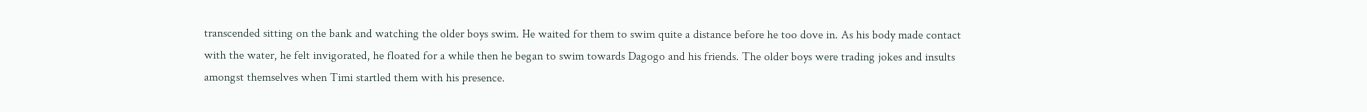transcended sitting on the bank and watching the older boys swim. He waited for them to swim quite a distance before he too dove in. As his body made contact with the water, he felt invigorated, he floated for a while then he began to swim towards Dagogo and his friends. The older boys were trading jokes and insults amongst themselves when Timi startled them with his presence.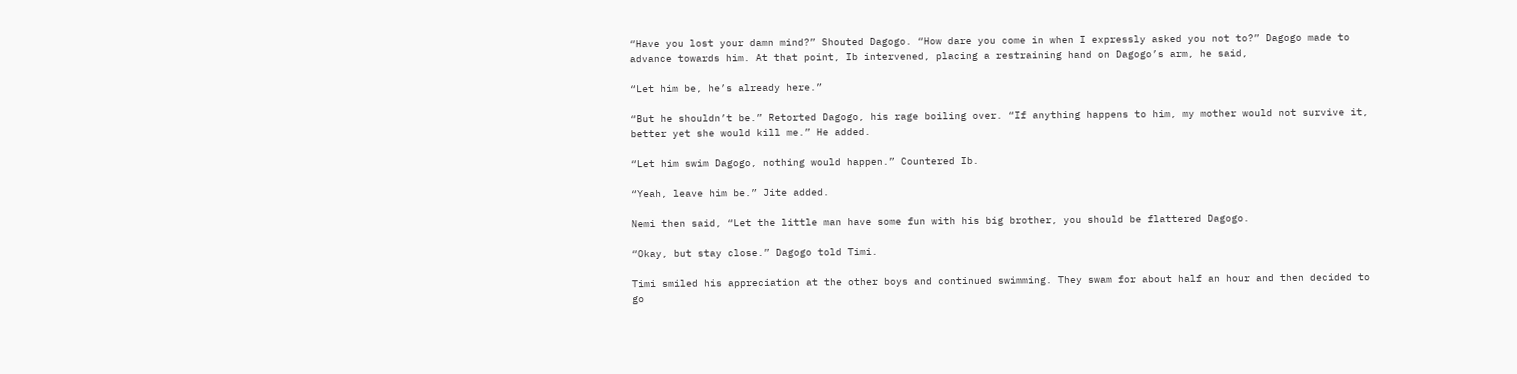“Have you lost your damn mind?” Shouted Dagogo. “How dare you come in when I expressly asked you not to?” Dagogo made to advance towards him. At that point, Ib intervened, placing a restraining hand on Dagogo’s arm, he said,

“Let him be, he’s already here.”

“But he shouldn’t be.” Retorted Dagogo, his rage boiling over. “If anything happens to him, my mother would not survive it, better yet she would kill me.” He added.

“Let him swim Dagogo, nothing would happen.” Countered Ib.

“Yeah, leave him be.” Jite added.

Nemi then said, “Let the little man have some fun with his big brother, you should be flattered Dagogo.

“Okay, but stay close.” Dagogo told Timi.

Timi smiled his appreciation at the other boys and continued swimming. They swam for about half an hour and then decided to go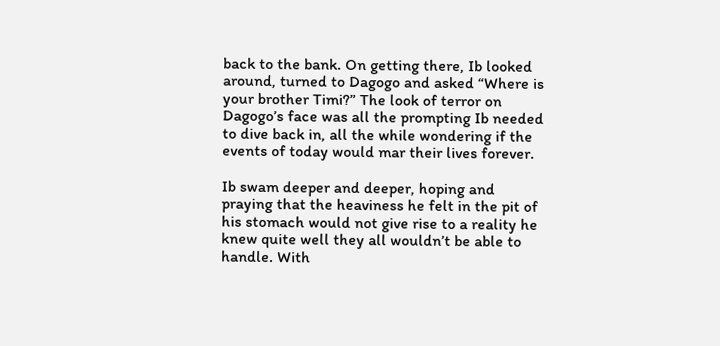back to the bank. On getting there, Ib looked around, turned to Dagogo and asked “Where is your brother Timi?” The look of terror on Dagogo’s face was all the prompting Ib needed to dive back in, all the while wondering if the events of today would mar their lives forever.

Ib swam deeper and deeper, hoping and praying that the heaviness he felt in the pit of his stomach would not give rise to a reality he knew quite well they all wouldn’t be able to handle. With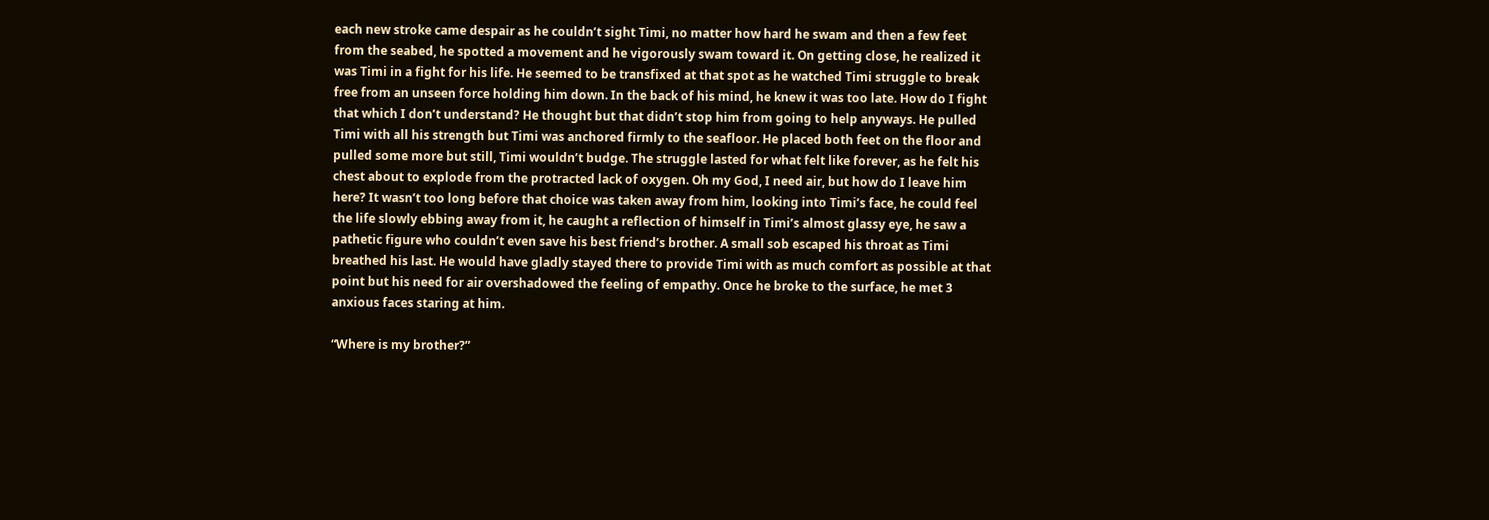each new stroke came despair as he couldn’t sight Timi, no matter how hard he swam and then a few feet from the seabed, he spotted a movement and he vigorously swam toward it. On getting close, he realized it was Timi in a fight for his life. He seemed to be transfixed at that spot as he watched Timi struggle to break free from an unseen force holding him down. In the back of his mind, he knew it was too late. How do I fight that which I don’t understand? He thought but that didn’t stop him from going to help anyways. He pulled Timi with all his strength but Timi was anchored firmly to the seafloor. He placed both feet on the floor and pulled some more but still, Timi wouldn’t budge. The struggle lasted for what felt like forever, as he felt his chest about to explode from the protracted lack of oxygen. Oh my God, I need air, but how do I leave him here? It wasn’t too long before that choice was taken away from him, looking into Timi’s face, he could feel the life slowly ebbing away from it, he caught a reflection of himself in Timi’s almost glassy eye, he saw a pathetic figure who couldn’t even save his best friend’s brother. A small sob escaped his throat as Timi breathed his last. He would have gladly stayed there to provide Timi with as much comfort as possible at that point but his need for air overshadowed the feeling of empathy. Once he broke to the surface, he met 3 anxious faces staring at him.

“Where is my brother?”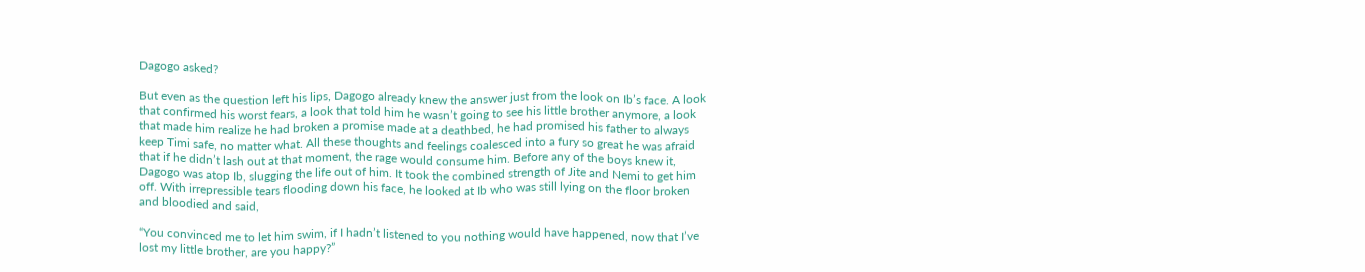Dagogo asked?

But even as the question left his lips, Dagogo already knew the answer just from the look on Ib’s face. A look that confirmed his worst fears, a look that told him he wasn’t going to see his little brother anymore, a look that made him realize he had broken a promise made at a deathbed, he had promised his father to always keep Timi safe, no matter what. All these thoughts and feelings coalesced into a fury so great he was afraid that if he didn’t lash out at that moment, the rage would consume him. Before any of the boys knew it, Dagogo was atop Ib, slugging the life out of him. It took the combined strength of Jite and Nemi to get him off. With irrepressible tears flooding down his face, he looked at Ib who was still lying on the floor broken and bloodied and said,

“You convinced me to let him swim, if I hadn’t listened to you nothing would have happened, now that I’ve lost my little brother, are you happy?”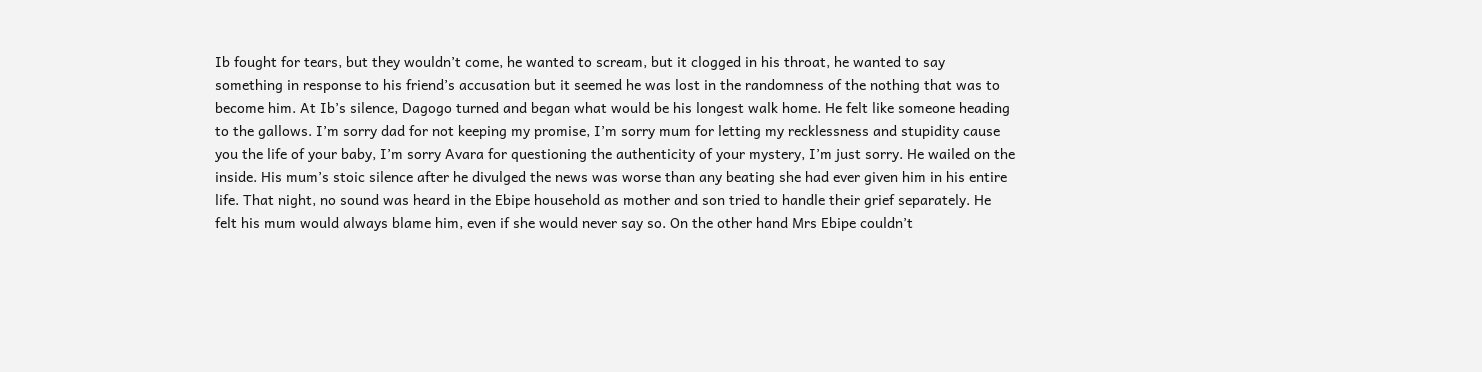Ib fought for tears, but they wouldn’t come, he wanted to scream, but it clogged in his throat, he wanted to say something in response to his friend’s accusation but it seemed he was lost in the randomness of the nothing that was to become him. At Ib’s silence, Dagogo turned and began what would be his longest walk home. He felt like someone heading to the gallows. I’m sorry dad for not keeping my promise, I’m sorry mum for letting my recklessness and stupidity cause you the life of your baby, I’m sorry Avara for questioning the authenticity of your mystery, I’m just sorry. He wailed on the inside. His mum’s stoic silence after he divulged the news was worse than any beating she had ever given him in his entire life. That night, no sound was heard in the Ebipe household as mother and son tried to handle their grief separately. He felt his mum would always blame him, even if she would never say so. On the other hand Mrs Ebipe couldn’t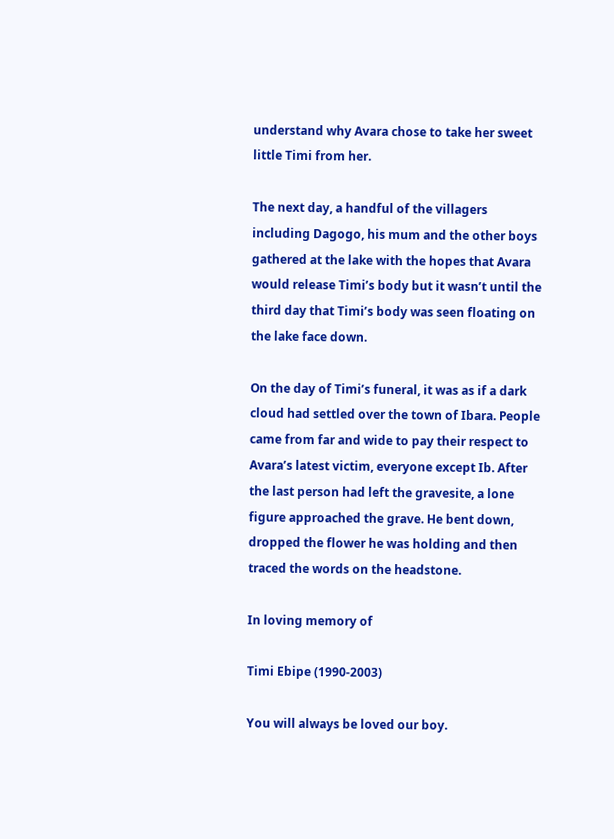understand why Avara chose to take her sweet little Timi from her.

The next day, a handful of the villagers including Dagogo, his mum and the other boys gathered at the lake with the hopes that Avara would release Timi’s body but it wasn’t until the third day that Timi’s body was seen floating on the lake face down.

On the day of Timi’s funeral, it was as if a dark cloud had settled over the town of Ibara. People came from far and wide to pay their respect to Avara’s latest victim, everyone except Ib. After the last person had left the gravesite, a lone figure approached the grave. He bent down, dropped the flower he was holding and then traced the words on the headstone.

In loving memory of

Timi Ebipe (1990-2003)

You will always be loved our boy.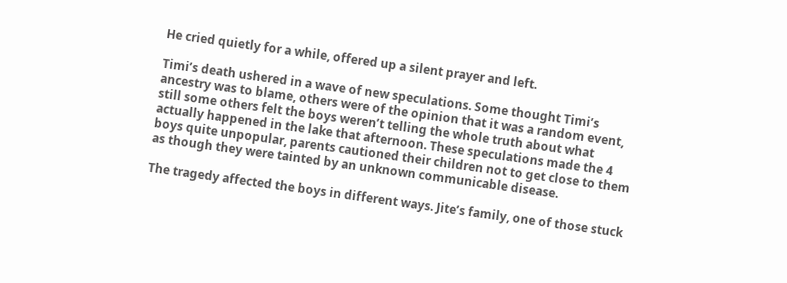He cried quietly for a while, offered up a silent prayer and left.

Timi’s death ushered in a wave of new speculations. Some thought Timi’s ancestry was to blame, others were of the opinion that it was a random event, still some others felt the boys weren’t telling the whole truth about what actually happened in the lake that afternoon. These speculations made the 4 boys quite unpopular, parents cautioned their children not to get close to them as though they were tainted by an unknown communicable disease.

The tragedy affected the boys in different ways. Jite’s family, one of those stuck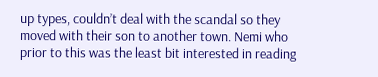up types, couldn’t deal with the scandal so they moved with their son to another town. Nemi who prior to this was the least bit interested in reading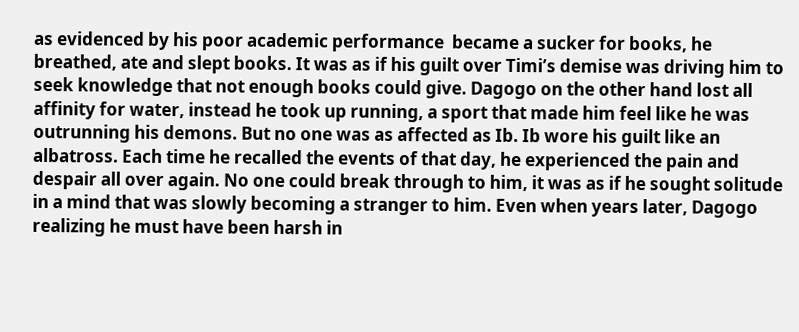as evidenced by his poor academic performance  became a sucker for books, he breathed, ate and slept books. It was as if his guilt over Timi’s demise was driving him to seek knowledge that not enough books could give. Dagogo on the other hand lost all affinity for water, instead he took up running, a sport that made him feel like he was outrunning his demons. But no one was as affected as Ib. Ib wore his guilt like an albatross. Each time he recalled the events of that day, he experienced the pain and despair all over again. No one could break through to him, it was as if he sought solitude in a mind that was slowly becoming a stranger to him. Even when years later, Dagogo realizing he must have been harsh in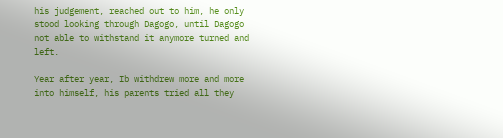his judgement, reached out to him, he only stood looking through Dagogo, until Dagogo not able to withstand it anymore turned and left.

Year after year, Ib withdrew more and more into himself, his parents tried all they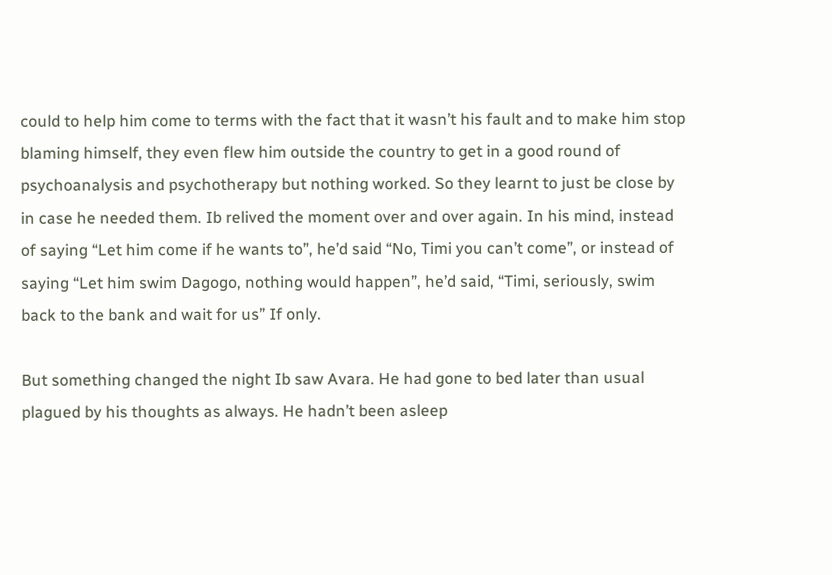could to help him come to terms with the fact that it wasn’t his fault and to make him stop blaming himself, they even flew him outside the country to get in a good round of psychoanalysis and psychotherapy but nothing worked. So they learnt to just be close by in case he needed them. Ib relived the moment over and over again. In his mind, instead of saying “Let him come if he wants to”, he’d said “No, Timi you can’t come”, or instead of saying “Let him swim Dagogo, nothing would happen”, he’d said, “Timi, seriously, swim back to the bank and wait for us” If only.

But something changed the night Ib saw Avara. He had gone to bed later than usual plagued by his thoughts as always. He hadn’t been asleep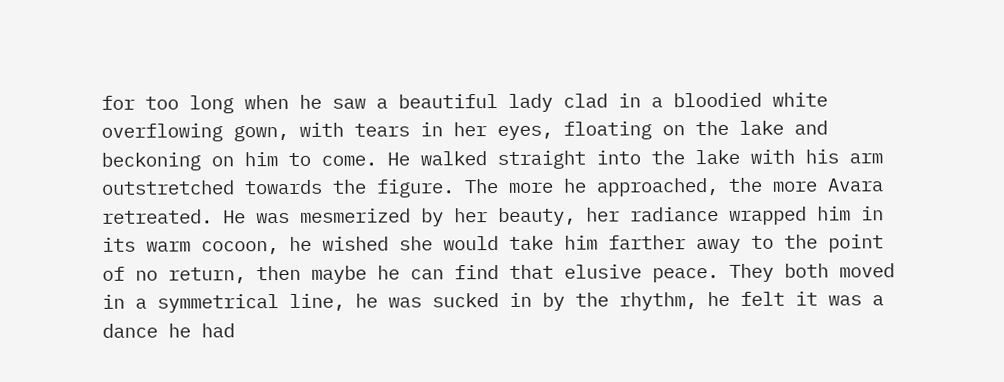for too long when he saw a beautiful lady clad in a bloodied white overflowing gown, with tears in her eyes, floating on the lake and beckoning on him to come. He walked straight into the lake with his arm outstretched towards the figure. The more he approached, the more Avara retreated. He was mesmerized by her beauty, her radiance wrapped him in its warm cocoon, he wished she would take him farther away to the point of no return, then maybe he can find that elusive peace. They both moved in a symmetrical line, he was sucked in by the rhythm, he felt it was a dance he had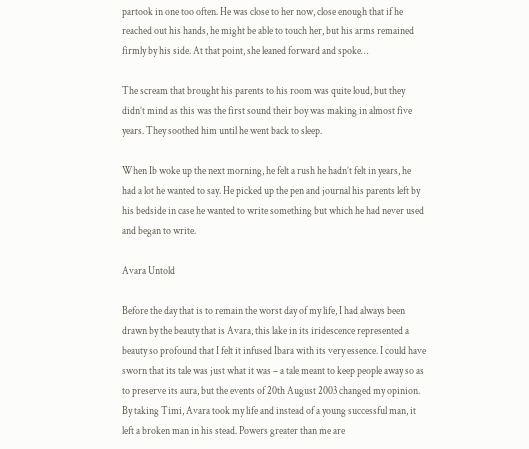partook in one too often. He was close to her now, close enough that if he reached out his hands, he might be able to touch her, but his arms remained firmly by his side. At that point, she leaned forward and spoke…

The scream that brought his parents to his room was quite loud, but they didn’t mind as this was the first sound their boy was making in almost five years. They soothed him until he went back to sleep.

When Ib woke up the next morning, he felt a rush he hadn’t felt in years, he had a lot he wanted to say. He picked up the pen and journal his parents left by his bedside in case he wanted to write something but which he had never used and began to write.

Avara Untold

Before the day that is to remain the worst day of my life, I had always been drawn by the beauty that is Avara, this lake in its iridescence represented a beauty so profound that I felt it infused Ibara with its very essence. I could have sworn that its tale was just what it was – a tale meant to keep people away so as to preserve its aura, but the events of 20th August 2003 changed my opinion. By taking Timi, Avara took my life and instead of a young successful man, it left a broken man in his stead. Powers greater than me are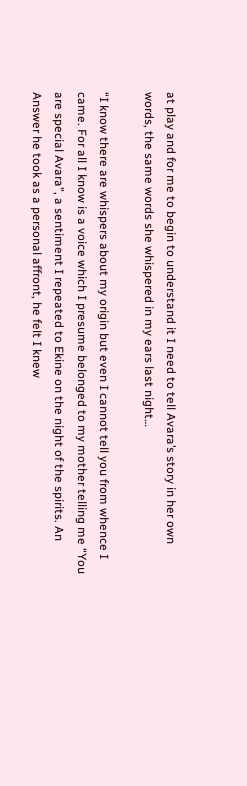at play and for me to begin to understand it I need to tell Avara’s story in her own words, the same words she whispered in my ears last night…

“I know there are whispers about my origin but even I cannot tell you from whence I came. For all I know is a voice which I presume belonged to my mother telling me “You are special Avara”, a sentiment I repeated to Ekine on the night of the spirits. An Answer he took as a personal affront, he felt I knew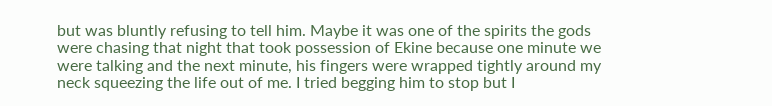but was bluntly refusing to tell him. Maybe it was one of the spirits the gods were chasing that night that took possession of Ekine because one minute we were talking and the next minute, his fingers were wrapped tightly around my neck squeezing the life out of me. I tried begging him to stop but I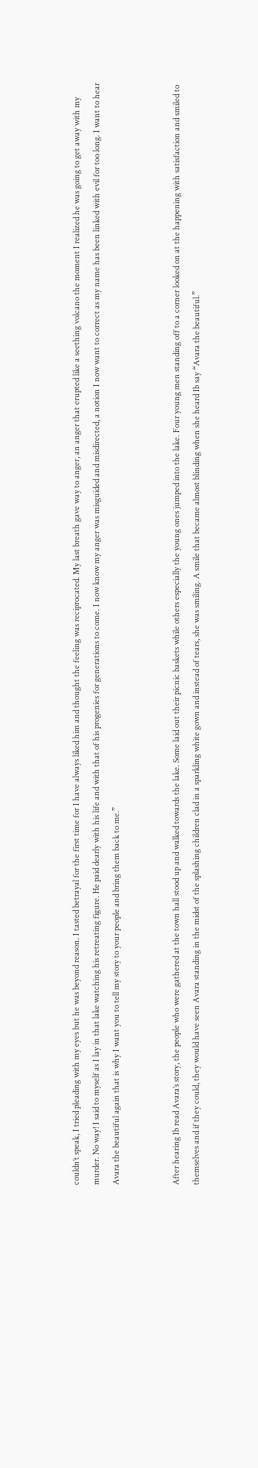couldn’t speak, I tried pleading with my eyes but he was beyond reason. I tasted betrayal for the first time for I have always liked him and thought the feeling was reciprocated. My last breath gave way to anger, an anger that erupted like a seething volcano the moment I realized he was going to get away with my murder. No way! I said to myself as I lay in that lake watching his retreating figure. He paid dearly with his life and with that of his progenies for generations to come. I now know my anger was misguided and misdirected, a notion I now want to correct as my name has been linked with evil for too long. I want to hear Avara the beautiful again that is why I want you to tell my story to your people and bring them back to me.”


After hearing Ib read Avara’s story, the people who were gathered at the town hall stood up and walked towards the lake. Some laid out their picnic baskets while others especially the young ones jumped into the lake. Four young men standing off to a corner looked on at the happening with satisfaction and smiled to themselves and if they could, they would have seen Avara standing in the midst of the splashing children clad in a sparkling white gown and instead of tears, she was smiling. A smile that became almost blinding when she heard Ib say “Avara the beautiful.”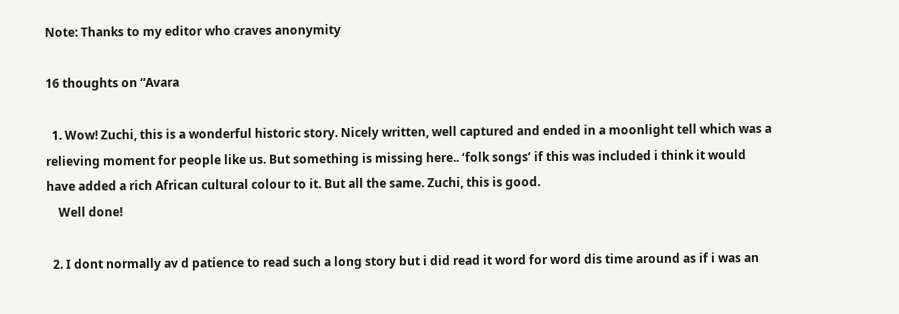Note: Thanks to my editor who craves anonymity

16 thoughts on “Avara

  1. Wow! Zuchi, this is a wonderful historic story. Nicely written, well captured and ended in a moonlight tell which was a relieving moment for people like us. But something is missing here.. ‘folk songs’ if this was included i think it would have added a rich African cultural colour to it. But all the same. Zuchi, this is good.
    Well done!

  2. I dont normally av d patience to read such a long story but i did read it word for word dis time around as if i was an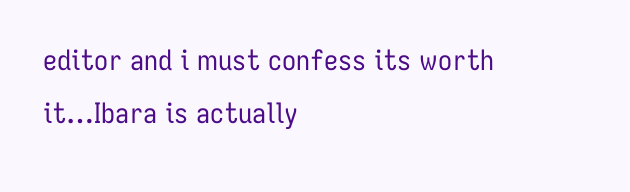editor and i must confess its worth it…Ibara is actually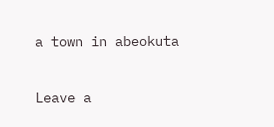a town in abeokuta

Leave a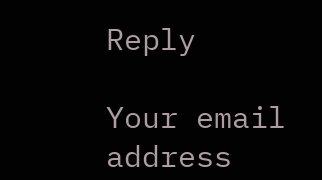Reply

Your email address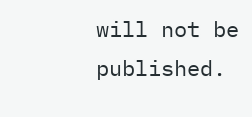will not be published.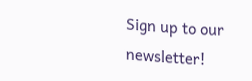Sign up to our newsletter!